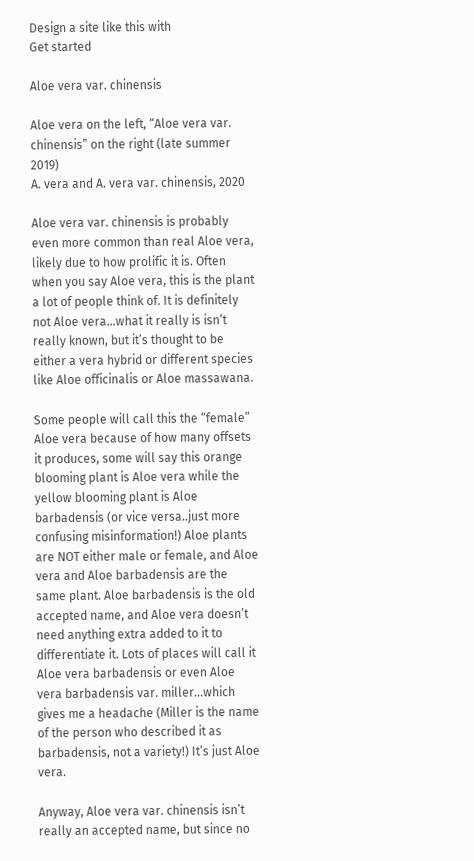Design a site like this with
Get started

Aloe vera var. chinensis

Aloe vera on the left, “Aloe vera var. chinensis” on the right (late summer 2019)
A. vera and A. vera var. chinensis, 2020

Aloe vera var. chinensis is probably even more common than real Aloe vera, likely due to how prolific it is. Often when you say Aloe vera, this is the plant a lot of people think of. It is definitely not Aloe vera…what it really is isn’t really known, but it’s thought to be either a vera hybrid or different species like Aloe officinalis or Aloe massawana.

Some people will call this the “female” Aloe vera because of how many offsets it produces, some will say this orange blooming plant is Aloe vera while the yellow blooming plant is Aloe barbadensis (or vice versa..just more confusing misinformation!) Aloe plants are NOT either male or female, and Aloe vera and Aloe barbadensis are the same plant. Aloe barbadensis is the old accepted name, and Aloe vera doesn’t need anything extra added to it to differentiate it. Lots of places will call it Aloe vera barbadensis or even Aloe vera barbadensis var. miller…which gives me a headache (Miller is the name of the person who described it as barbadensis, not a variety!) It’s just Aloe vera.

Anyway, Aloe vera var. chinensis isn’t really an accepted name, but since no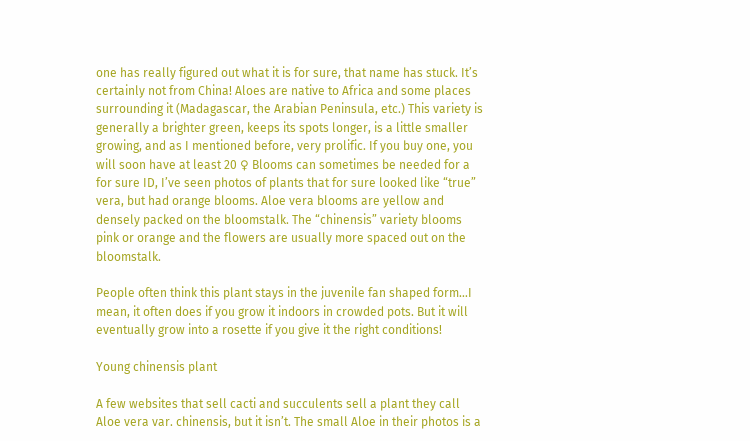one has really figured out what it is for sure, that name has stuck. It’s certainly not from China! Aloes are native to Africa and some places surrounding it (Madagascar, the Arabian Peninsula, etc.) This variety is generally a brighter green, keeps its spots longer, is a little smaller growing, and as I mentioned before, very prolific. If you buy one, you will soon have at least 20 ♀ Blooms can sometimes be needed for a for sure ID, I’ve seen photos of plants that for sure looked like “true” vera, but had orange blooms. Aloe vera blooms are yellow and densely packed on the bloomstalk. The “chinensis” variety blooms pink or orange and the flowers are usually more spaced out on the bloomstalk.

People often think this plant stays in the juvenile fan shaped form…I mean, it often does if you grow it indoors in crowded pots. But it will eventually grow into a rosette if you give it the right conditions!

Young chinensis plant

A few websites that sell cacti and succulents sell a plant they call Aloe vera var. chinensis, but it isn’t. The small Aloe in their photos is a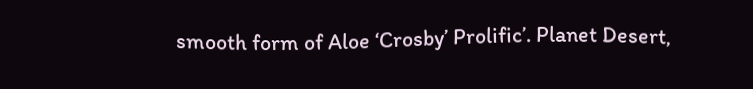smooth form of Aloe ‘Crosby’ Prolific’. Planet Desert,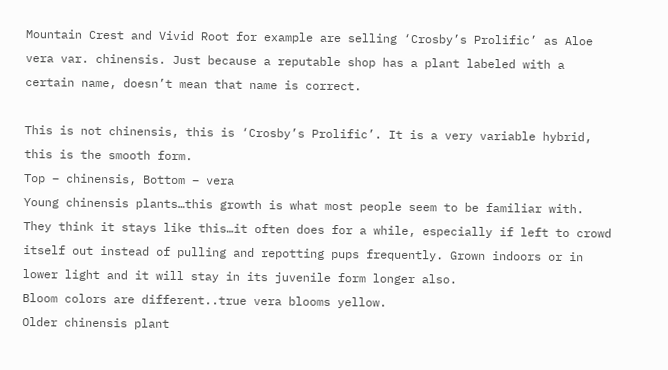Mountain Crest and Vivid Root for example are selling ‘Crosby’s Prolific’ as Aloe vera var. chinensis. Just because a reputable shop has a plant labeled with a certain name, doesn’t mean that name is correct.

This is not chinensis, this is ‘Crosby’s Prolific’. It is a very variable hybrid, this is the smooth form.
Top – chinensis, Bottom – vera
Young chinensis plants…this growth is what most people seem to be familiar with. They think it stays like this…it often does for a while, especially if left to crowd itself out instead of pulling and repotting pups frequently. Grown indoors or in lower light and it will stay in its juvenile form longer also.
Bloom colors are different..true vera blooms yellow.
Older chinensis plant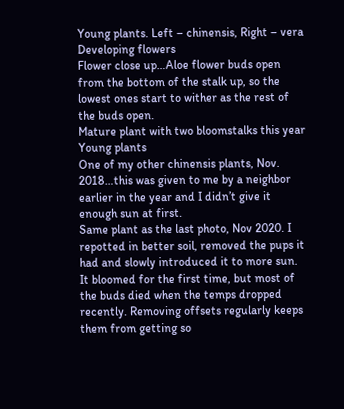Young plants. Left – chinensis, Right – vera
Developing flowers
Flower close up…Aloe flower buds open from the bottom of the stalk up, so the lowest ones start to wither as the rest of the buds open.
Mature plant with two bloomstalks this year
Young plants
One of my other chinensis plants, Nov. 2018…this was given to me by a neighbor earlier in the year and I didn’t give it enough sun at first.
Same plant as the last photo, Nov 2020. I repotted in better soil, removed the pups it had and slowly introduced it to more sun. It bloomed for the first time, but most of the buds died when the temps dropped recently. Removing offsets regularly keeps them from getting so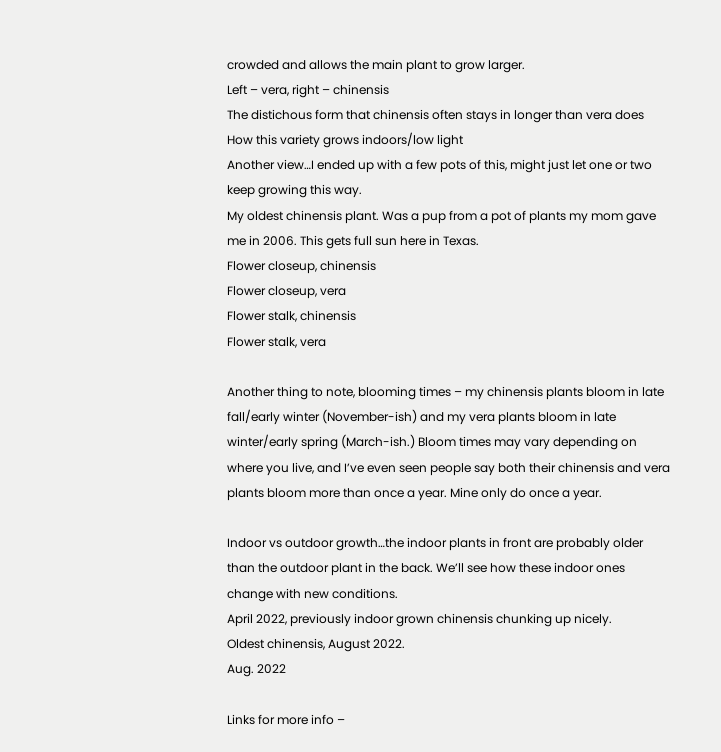crowded and allows the main plant to grow larger.
Left – vera, right – chinensis
The distichous form that chinensis often stays in longer than vera does
How this variety grows indoors/low light
Another view…I ended up with a few pots of this, might just let one or two keep growing this way.
My oldest chinensis plant. Was a pup from a pot of plants my mom gave me in 2006. This gets full sun here in Texas.
Flower closeup, chinensis
Flower closeup, vera
Flower stalk, chinensis
Flower stalk, vera

Another thing to note, blooming times – my chinensis plants bloom in late fall/early winter (November-ish) and my vera plants bloom in late winter/early spring (March-ish.) Bloom times may vary depending on where you live, and I’ve even seen people say both their chinensis and vera plants bloom more than once a year. Mine only do once a year.

Indoor vs outdoor growth…the indoor plants in front are probably older than the outdoor plant in the back. We’ll see how these indoor ones change with new conditions.
April 2022, previously indoor grown chinensis chunking up nicely.
Oldest chinensis, August 2022.
Aug. 2022

Links for more info –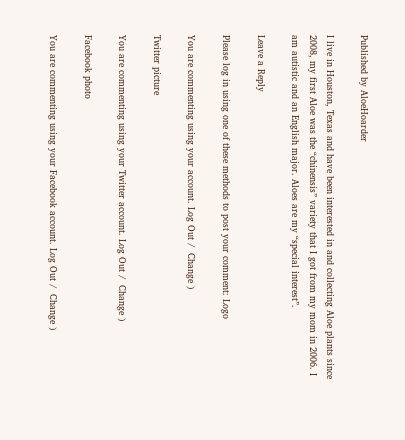Published by AloeHoarder

I live in Houston, Texas and have been interested in and collecting Aloe plants since 2008, my first Aloe was the “chinensis” variety that I got from my mom in 2006. I am autistic and an English major. Aloes are my “special interest”.

Leave a Reply

Please log in using one of these methods to post your comment: Logo

You are commenting using your account. Log Out /  Change )

Twitter picture

You are commenting using your Twitter account. Log Out /  Change )

Facebook photo

You are commenting using your Facebook account. Log Out /  Change )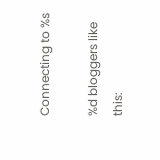Connecting to %s

%d bloggers like this: